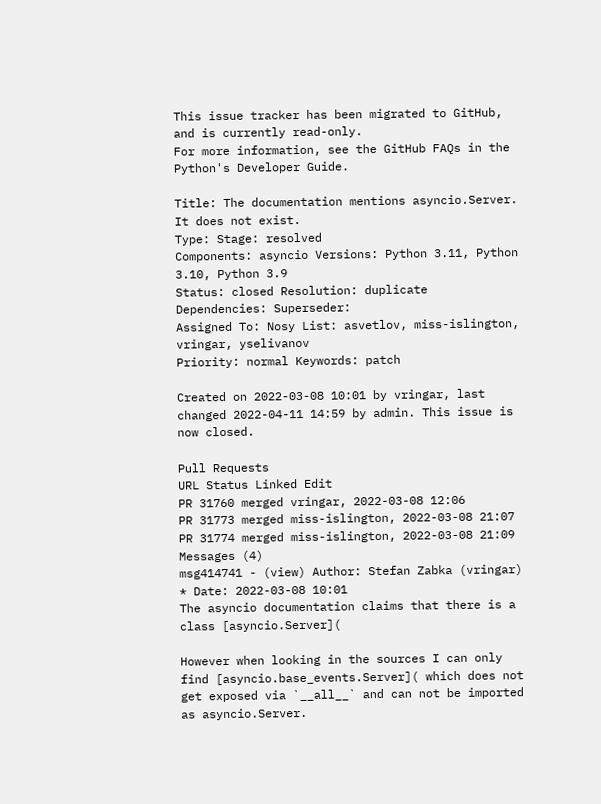This issue tracker has been migrated to GitHub, and is currently read-only.
For more information, see the GitHub FAQs in the Python's Developer Guide.

Title: The documentation mentions asyncio.Server. It does not exist.
Type: Stage: resolved
Components: asyncio Versions: Python 3.11, Python 3.10, Python 3.9
Status: closed Resolution: duplicate
Dependencies: Superseder:
Assigned To: Nosy List: asvetlov, miss-islington, vringar, yselivanov
Priority: normal Keywords: patch

Created on 2022-03-08 10:01 by vringar, last changed 2022-04-11 14:59 by admin. This issue is now closed.

Pull Requests
URL Status Linked Edit
PR 31760 merged vringar, 2022-03-08 12:06
PR 31773 merged miss-islington, 2022-03-08 21:07
PR 31774 merged miss-islington, 2022-03-08 21:09
Messages (4)
msg414741 - (view) Author: Stefan Zabka (vringar) * Date: 2022-03-08 10:01
The asyncio documentation claims that there is a class [asyncio.Server](

However when looking in the sources I can only find [asyncio.base_events.Server]( which does not get exposed via `__all__` and can not be imported as asyncio.Server.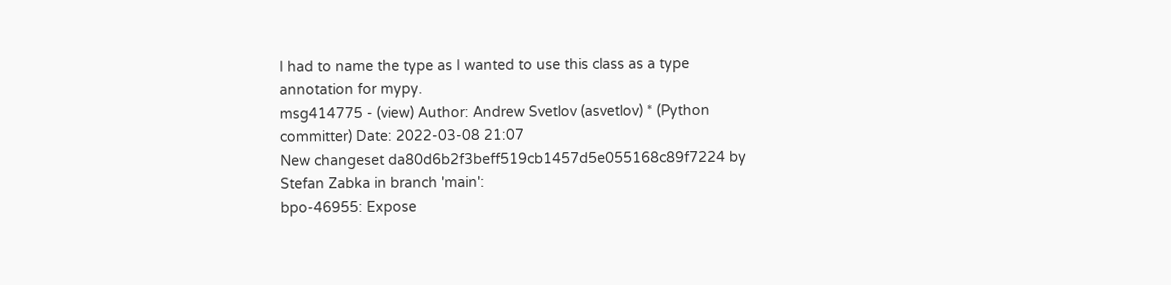I had to name the type as I wanted to use this class as a type annotation for mypy.
msg414775 - (view) Author: Andrew Svetlov (asvetlov) * (Python committer) Date: 2022-03-08 21:07
New changeset da80d6b2f3beff519cb1457d5e055168c89f7224 by Stefan Zabka in branch 'main':
bpo-46955: Expose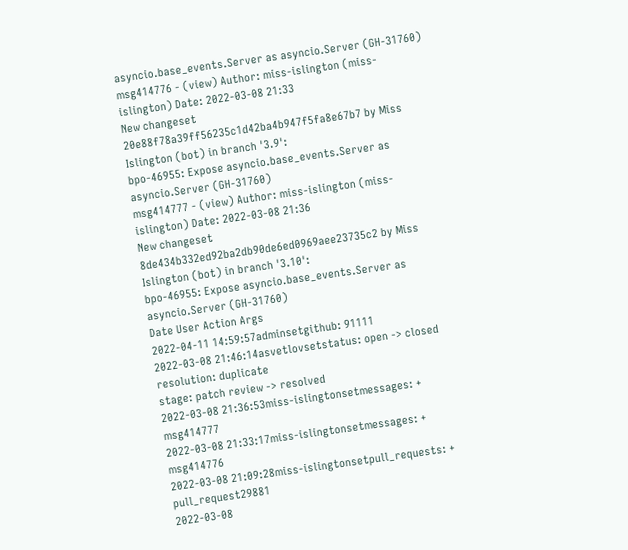asyncio.base_events.Server as asyncio.Server (GH-31760)
msg414776 - (view) Author: miss-islington (miss-islington) Date: 2022-03-08 21:33
New changeset 20e88f78a39ff56235c1d42ba4b947f5fa8e67b7 by Miss Islington (bot) in branch '3.9':
bpo-46955: Expose asyncio.base_events.Server as asyncio.Server (GH-31760)
msg414777 - (view) Author: miss-islington (miss-islington) Date: 2022-03-08 21:36
New changeset 8de434b332ed92ba2db90de6ed0969aee23735c2 by Miss Islington (bot) in branch '3.10':
bpo-46955: Expose asyncio.base_events.Server as asyncio.Server (GH-31760)
Date User Action Args
2022-04-11 14:59:57adminsetgithub: 91111
2022-03-08 21:46:14asvetlovsetstatus: open -> closed
resolution: duplicate
stage: patch review -> resolved
2022-03-08 21:36:53miss-islingtonsetmessages: + msg414777
2022-03-08 21:33:17miss-islingtonsetmessages: + msg414776
2022-03-08 21:09:28miss-islingtonsetpull_requests: + pull_request29881
2022-03-08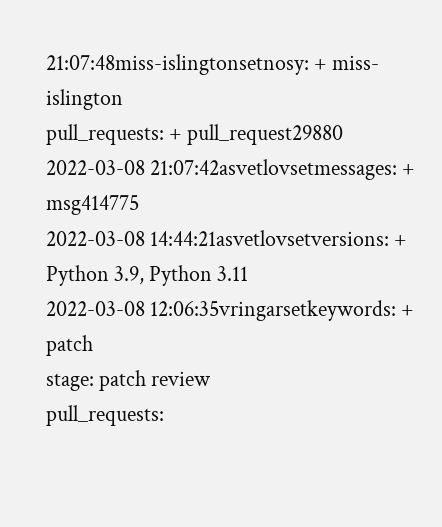21:07:48miss-islingtonsetnosy: + miss-islington
pull_requests: + pull_request29880
2022-03-08 21:07:42asvetlovsetmessages: + msg414775
2022-03-08 14:44:21asvetlovsetversions: + Python 3.9, Python 3.11
2022-03-08 12:06:35vringarsetkeywords: + patch
stage: patch review
pull_requests: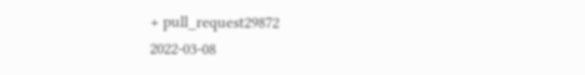+ pull_request29872
2022-03-08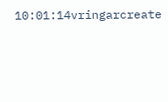10:01:14vringarcreate